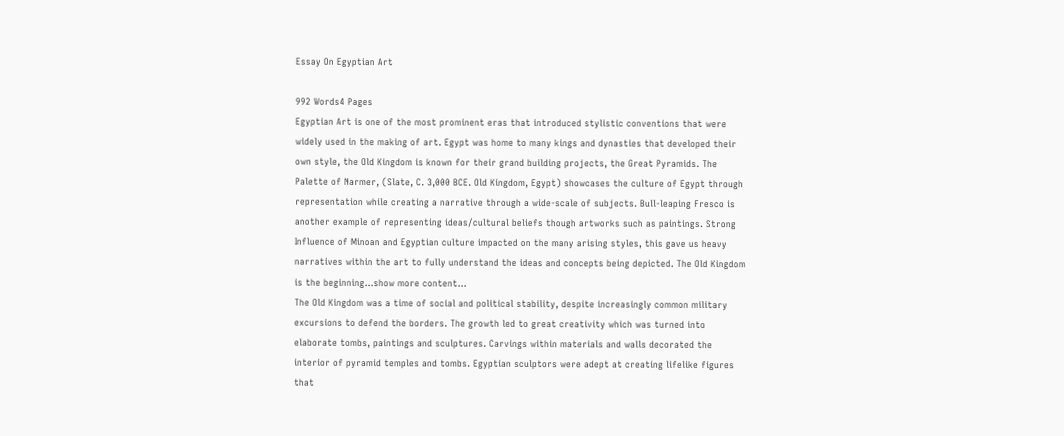Essay On Egyptian Art

992 Words4 Pages
Egyptian Art is one of the most prominent eras that introduced stylistic conventions that were widely used in the making of art. Egypt was home to many kings and dynasties that developed their own style, the Old Kingdom is known for their grand building projects, the Great Pyramids. The Palette of Narmer, (Slate, C. 3,000 BCE. Old Kingdom, Egypt) showcases the culture of Egypt through representation while creating a narrative through a wide-scale of subjects. Bull-leaping Fresco is another example of representing ideas/cultural beliefs though artworks such as paintings. Strong Influence of Minoan and Egyptian culture impacted on the many arising styles, this gave us heavy narratives within the art to fully understand the ideas and concepts being depicted. The Old Kingdom is the beginning…show more content…
The Old Kingdom was a time of social and political stability, despite increasingly common military excursions to defend the borders. The growth led to great creativity which was turned into elaborate tombs, paintings and sculptures. Carvings within materials and walls decorated the interior of pyramid temples and tombs. Egyptian sculptors were adept at creating lifelike figures that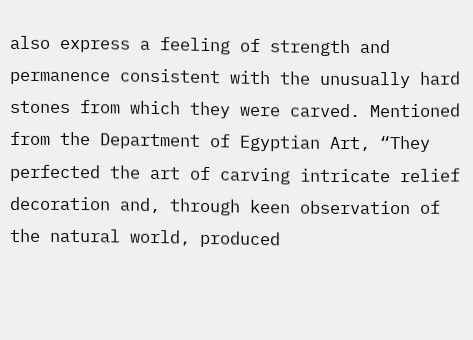also express a feeling of strength and permanence consistent with the unusually hard stones from which they were carved. Mentioned from the Department of Egyptian Art, “They perfected the art of carving intricate relief decoration and, through keen observation of the natural world, produced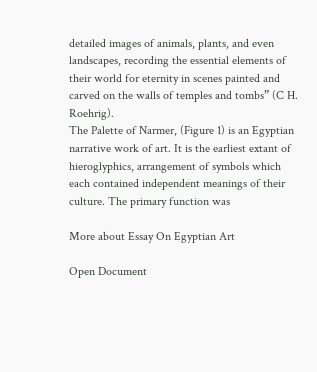detailed images of animals, plants, and even landscapes, recording the essential elements of their world for eternity in scenes painted and carved on the walls of temples and tombs” (C H. Roehrig).
The Palette of Narmer, (Figure 1) is an Egyptian narrative work of art. It is the earliest extant of hieroglyphics, arrangement of symbols which each contained independent meanings of their culture. The primary function was

More about Essay On Egyptian Art

Open Document